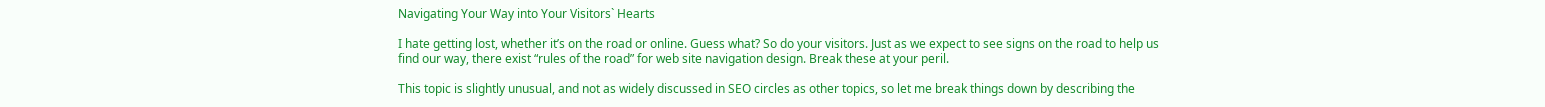Navigating Your Way into Your Visitors` Hearts

I hate getting lost, whether it’s on the road or online. Guess what? So do your visitors. Just as we expect to see signs on the road to help us find our way, there exist “rules of the road” for web site navigation design. Break these at your peril.

This topic is slightly unusual, and not as widely discussed in SEO circles as other topics, so let me break things down by describing the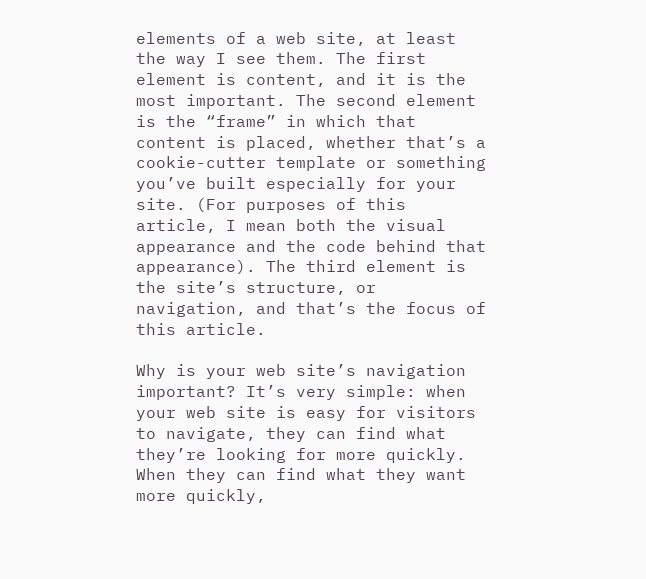elements of a web site, at least the way I see them. The first element is content, and it is the most important. The second element is the “frame” in which that content is placed, whether that’s a cookie-cutter template or something you’ve built especially for your site. (For purposes of this article, I mean both the visual appearance and the code behind that appearance). The third element is the site’s structure, or navigation, and that’s the focus of this article.

Why is your web site’s navigation important? It’s very simple: when your web site is easy for visitors to navigate, they can find what they’re looking for more quickly. When they can find what they want more quickly,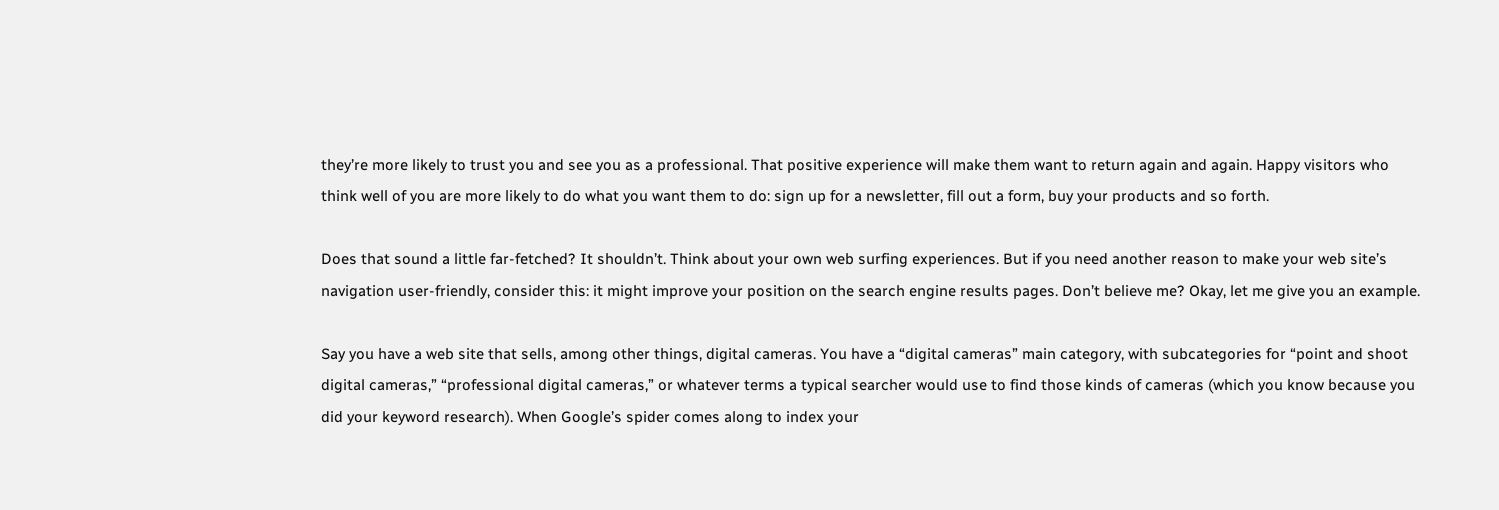they’re more likely to trust you and see you as a professional. That positive experience will make them want to return again and again. Happy visitors who think well of you are more likely to do what you want them to do: sign up for a newsletter, fill out a form, buy your products and so forth.

Does that sound a little far-fetched? It shouldn’t. Think about your own web surfing experiences. But if you need another reason to make your web site’s navigation user-friendly, consider this: it might improve your position on the search engine results pages. Don’t believe me? Okay, let me give you an example.

Say you have a web site that sells, among other things, digital cameras. You have a “digital cameras” main category, with subcategories for “point and shoot digital cameras,” “professional digital cameras,” or whatever terms a typical searcher would use to find those kinds of cameras (which you know because you did your keyword research). When Google’s spider comes along to index your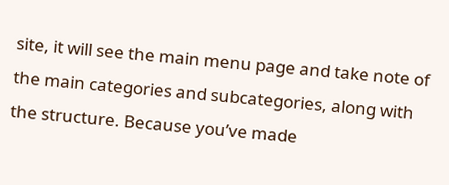site, it will see the main menu page and take note of the main categories and subcategories, along with the structure. Because you’ve made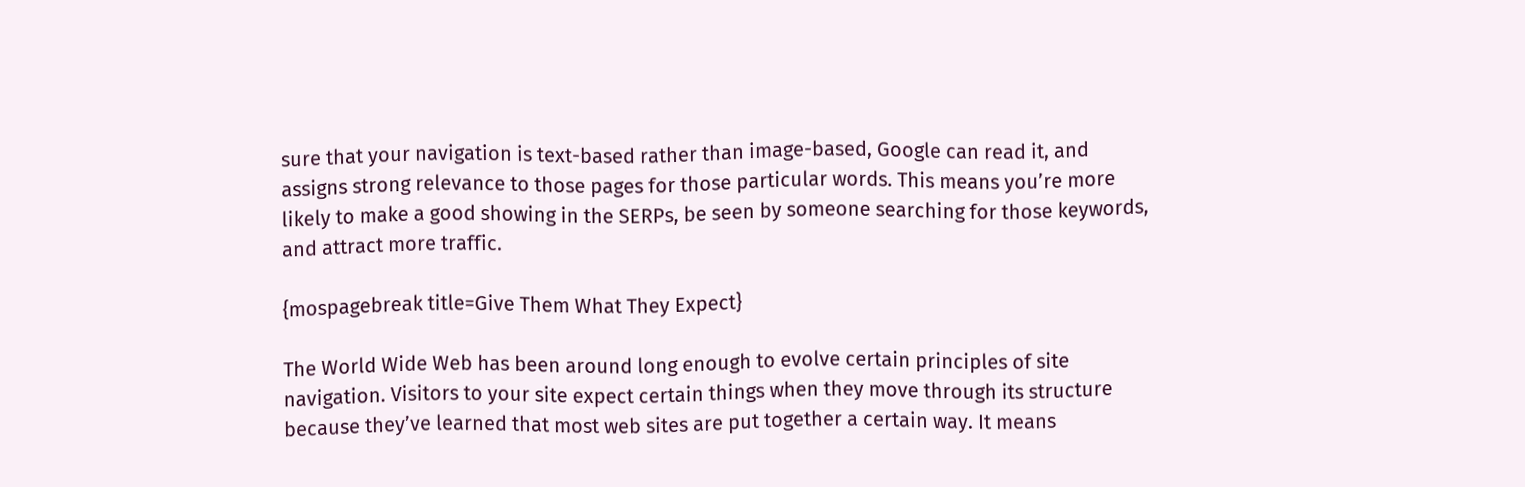sure that your navigation is text-based rather than image-based, Google can read it, and assigns strong relevance to those pages for those particular words. This means you’re more likely to make a good showing in the SERPs, be seen by someone searching for those keywords, and attract more traffic.

{mospagebreak title=Give Them What They Expect}

The World Wide Web has been around long enough to evolve certain principles of site navigation. Visitors to your site expect certain things when they move through its structure because they’ve learned that most web sites are put together a certain way. It means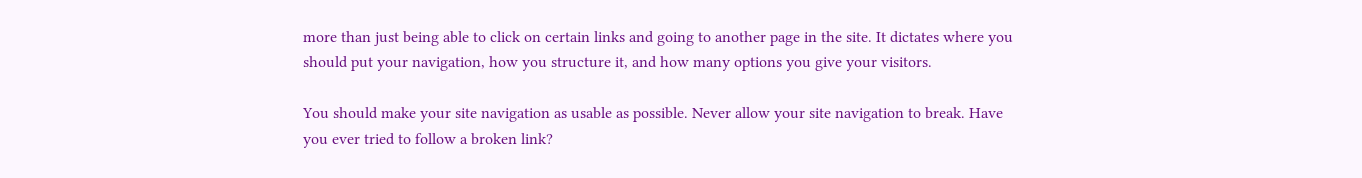more than just being able to click on certain links and going to another page in the site. It dictates where you should put your navigation, how you structure it, and how many options you give your visitors.

You should make your site navigation as usable as possible. Never allow your site navigation to break. Have you ever tried to follow a broken link?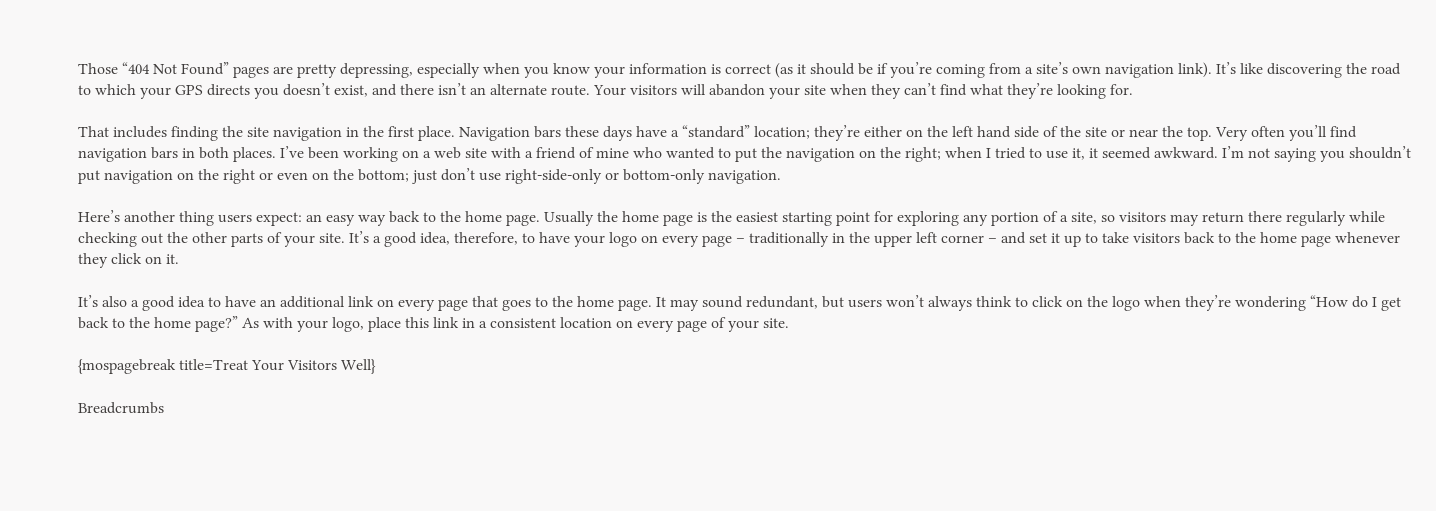Those “404 Not Found” pages are pretty depressing, especially when you know your information is correct (as it should be if you’re coming from a site’s own navigation link). It’s like discovering the road to which your GPS directs you doesn’t exist, and there isn’t an alternate route. Your visitors will abandon your site when they can’t find what they’re looking for.

That includes finding the site navigation in the first place. Navigation bars these days have a “standard” location; they’re either on the left hand side of the site or near the top. Very often you’ll find navigation bars in both places. I’ve been working on a web site with a friend of mine who wanted to put the navigation on the right; when I tried to use it, it seemed awkward. I’m not saying you shouldn’t put navigation on the right or even on the bottom; just don’t use right-side-only or bottom-only navigation.

Here’s another thing users expect: an easy way back to the home page. Usually the home page is the easiest starting point for exploring any portion of a site, so visitors may return there regularly while checking out the other parts of your site. It’s a good idea, therefore, to have your logo on every page – traditionally in the upper left corner – and set it up to take visitors back to the home page whenever they click on it.

It’s also a good idea to have an additional link on every page that goes to the home page. It may sound redundant, but users won’t always think to click on the logo when they’re wondering “How do I get back to the home page?” As with your logo, place this link in a consistent location on every page of your site.

{mospagebreak title=Treat Your Visitors Well}

Breadcrumbs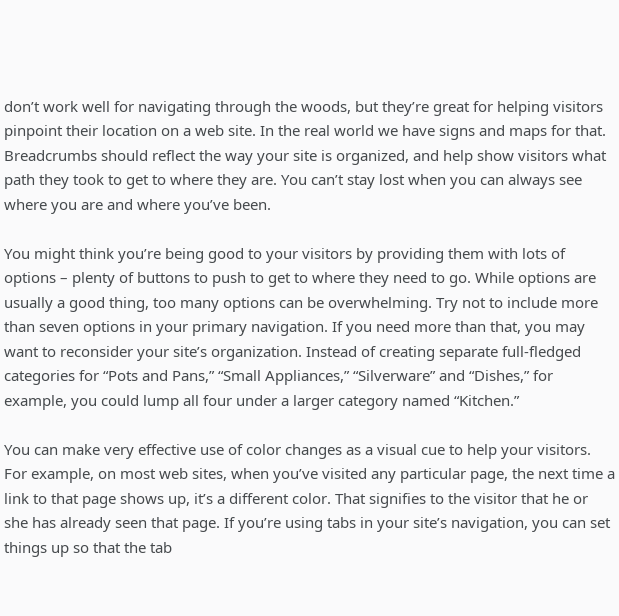don’t work well for navigating through the woods, but they’re great for helping visitors pinpoint their location on a web site. In the real world we have signs and maps for that. Breadcrumbs should reflect the way your site is organized, and help show visitors what path they took to get to where they are. You can’t stay lost when you can always see where you are and where you’ve been.

You might think you’re being good to your visitors by providing them with lots of options – plenty of buttons to push to get to where they need to go. While options are usually a good thing, too many options can be overwhelming. Try not to include more than seven options in your primary navigation. If you need more than that, you may want to reconsider your site’s organization. Instead of creating separate full-fledged categories for “Pots and Pans,” “Small Appliances,” “Silverware” and “Dishes,” for example, you could lump all four under a larger category named “Kitchen.”

You can make very effective use of color changes as a visual cue to help your visitors. For example, on most web sites, when you’ve visited any particular page, the next time a link to that page shows up, it’s a different color. That signifies to the visitor that he or she has already seen that page. If you’re using tabs in your site’s navigation, you can set things up so that the tab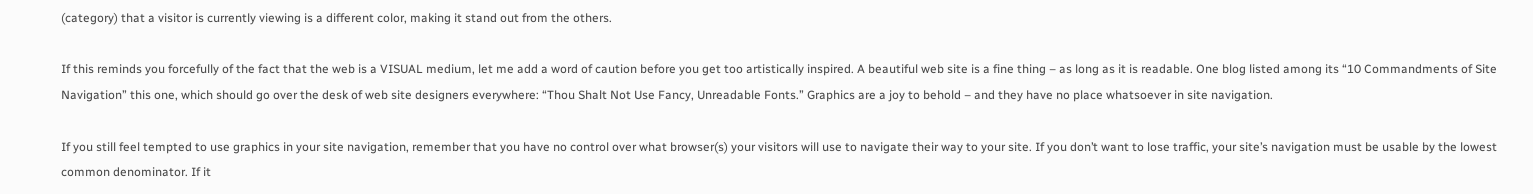(category) that a visitor is currently viewing is a different color, making it stand out from the others.

If this reminds you forcefully of the fact that the web is a VISUAL medium, let me add a word of caution before you get too artistically inspired. A beautiful web site is a fine thing – as long as it is readable. One blog listed among its “10 Commandments of Site Navigation” this one, which should go over the desk of web site designers everywhere: “Thou Shalt Not Use Fancy, Unreadable Fonts.” Graphics are a joy to behold – and they have no place whatsoever in site navigation.

If you still feel tempted to use graphics in your site navigation, remember that you have no control over what browser(s) your visitors will use to navigate their way to your site. If you don’t want to lose traffic, your site’s navigation must be usable by the lowest common denominator. If it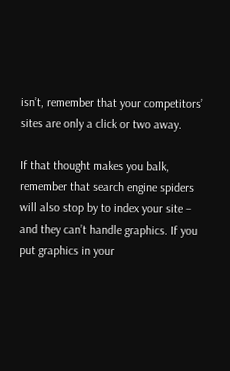isn’t, remember that your competitors’ sites are only a click or two away.

If that thought makes you balk, remember that search engine spiders will also stop by to index your site – and they can’t handle graphics. If you put graphics in your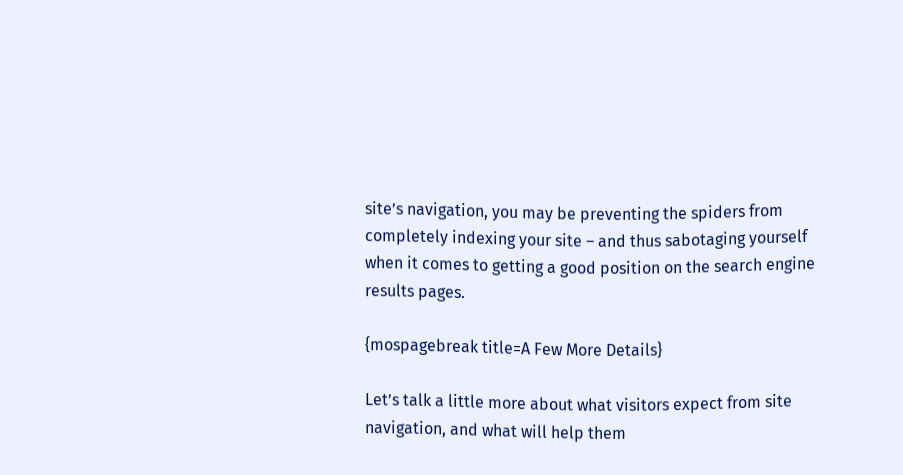site’s navigation, you may be preventing the spiders from completely indexing your site – and thus sabotaging yourself when it comes to getting a good position on the search engine results pages.

{mospagebreak title=A Few More Details}

Let’s talk a little more about what visitors expect from site navigation, and what will help them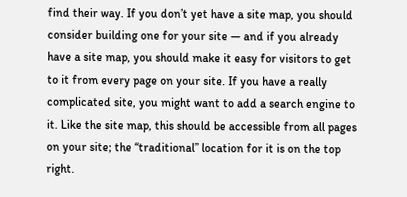find their way. If you don’t yet have a site map, you should consider building one for your site — and if you already have a site map, you should make it easy for visitors to get to it from every page on your site. If you have a really complicated site, you might want to add a search engine to it. Like the site map, this should be accessible from all pages on your site; the “traditional” location for it is on the top right.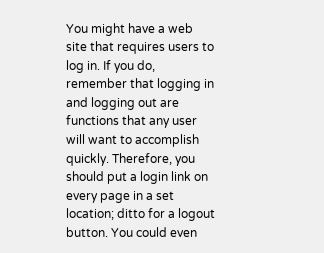You might have a web site that requires users to log in. If you do, remember that logging in and logging out are functions that any user will want to accomplish quickly. Therefore, you should put a login link on every page in a set location; ditto for a logout button. You could even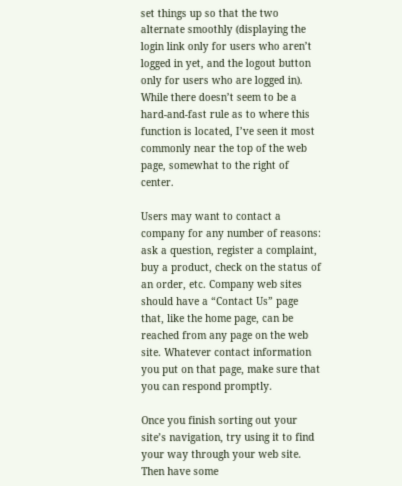set things up so that the two alternate smoothly (displaying the login link only for users who aren’t logged in yet, and the logout button only for users who are logged in). While there doesn’t seem to be a hard-and-fast rule as to where this function is located, I’ve seen it most commonly near the top of the web page, somewhat to the right of center.

Users may want to contact a company for any number of reasons: ask a question, register a complaint, buy a product, check on the status of an order, etc. Company web sites should have a “Contact Us” page that, like the home page, can be reached from any page on the web site. Whatever contact information you put on that page, make sure that you can respond promptly.

Once you finish sorting out your site’s navigation, try using it to find your way through your web site. Then have some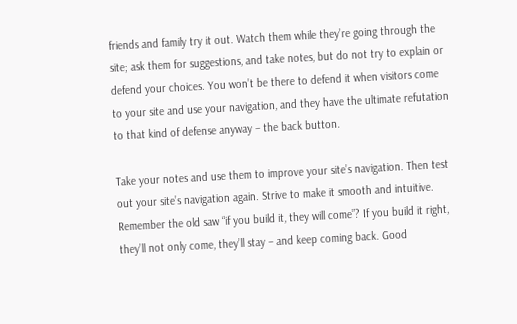friends and family try it out. Watch them while they’re going through the site; ask them for suggestions, and take notes, but do not try to explain or defend your choices. You won’t be there to defend it when visitors come to your site and use your navigation, and they have the ultimate refutation to that kind of defense anyway – the back button.

Take your notes and use them to improve your site’s navigation. Then test out your site’s navigation again. Strive to make it smooth and intuitive. Remember the old saw “if you build it, they will come”? If you build it right, they’ll not only come, they’ll stay – and keep coming back. Good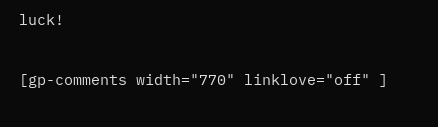luck!

[gp-comments width="770" linklove="off" ]